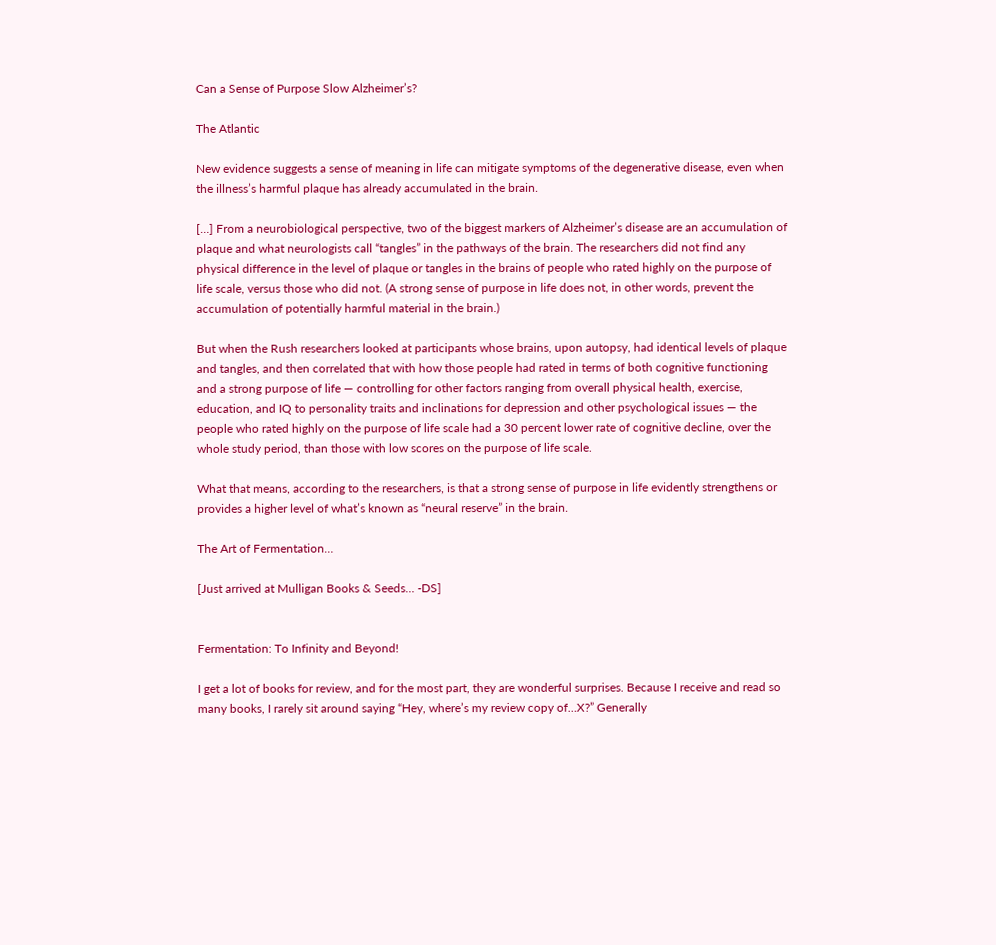Can a Sense of Purpose Slow Alzheimer’s?

The Atlantic

New evidence suggests a sense of meaning in life can mitigate symptoms of the degenerative disease, even when the illness’s harmful plaque has already accumulated in the brain.

[…] From a neurobiological perspective, two of the biggest markers of Alzheimer’s disease are an accumulation of plaque and what neurologists call “tangles” in the pathways of the brain. The researchers did not find any physical difference in the level of plaque or tangles in the brains of people who rated highly on the purpose of life scale, versus those who did not. (A strong sense of purpose in life does not, in other words, prevent the accumulation of potentially harmful material in the brain.)

But when the Rush researchers looked at participants whose brains, upon autopsy, had identical levels of plaque and tangles, and then correlated that with how those people had rated in terms of both cognitive functioning and a strong purpose of life — controlling for other factors ranging from overall physical health, exercise, education, and IQ to personality traits and inclinations for depression and other psychological issues — the people who rated highly on the purpose of life scale had a 30 percent lower rate of cognitive decline, over the whole study period, than those with low scores on the purpose of life scale.

What that means, according to the researchers, is that a strong sense of purpose in life evidently strengthens or provides a higher level of what’s known as “neural reserve” in the brain.

The Art of Fermentation…

[Just arrived at Mulligan Books & Seeds… -DS]


Fermentation: To Infinity and Beyond!

I get a lot of books for review, and for the most part, they are wonderful surprises. Because I receive and read so many books, I rarely sit around saying “Hey, where’s my review copy of…X?” Generally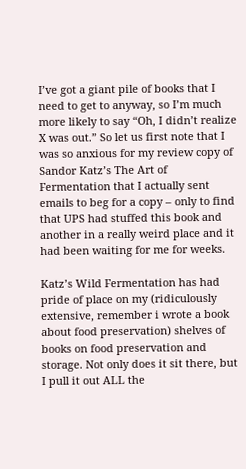I’ve got a giant pile of books that I need to get to anyway, so I’m much more likely to say “Oh, I didn’t realize X was out.” So let us first note that I was so anxious for my review copy of Sandor Katz’s The Art of Fermentation that I actually sent emails to beg for a copy – only to find that UPS had stuffed this book and another in a really weird place and it had been waiting for me for weeks.

Katz’s Wild Fermentation has had pride of place on my (ridiculously extensive, remember i wrote a book about food preservation) shelves of books on food preservation and storage. Not only does it sit there, but I pull it out ALL the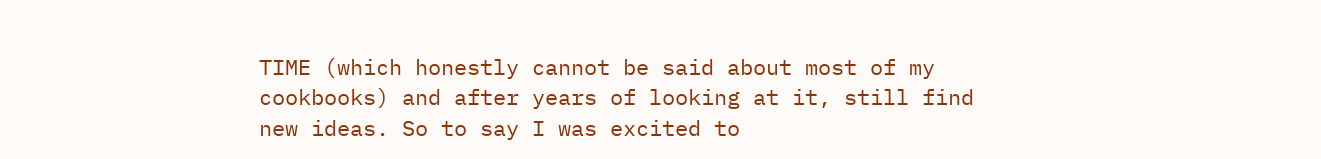TIME (which honestly cannot be said about most of my cookbooks) and after years of looking at it, still find new ideas. So to say I was excited to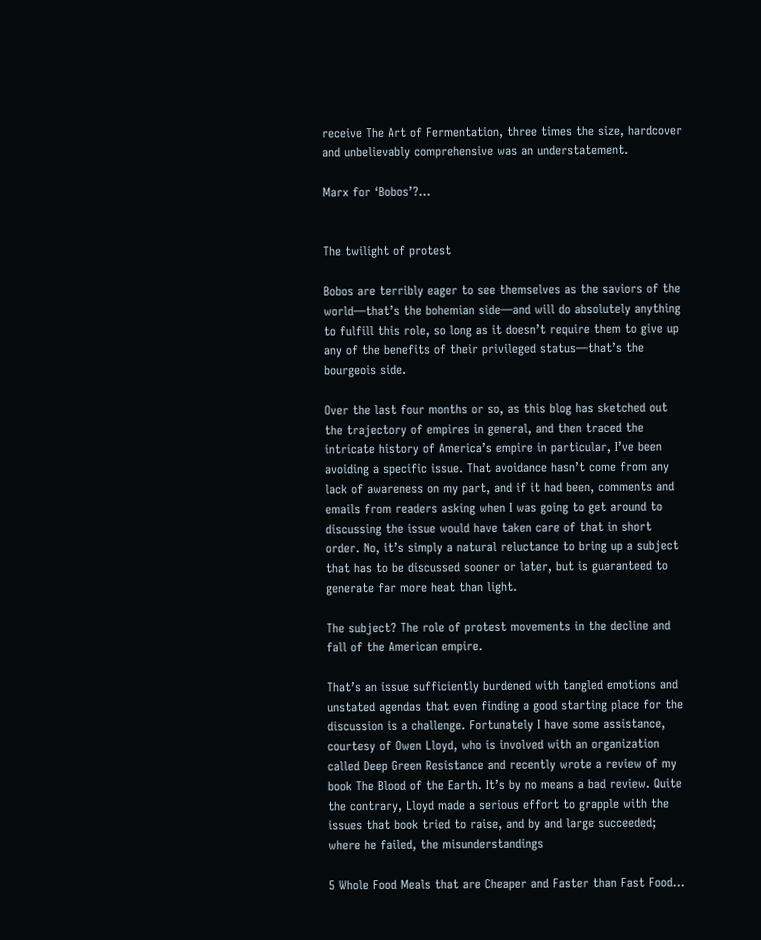receive The Art of Fermentation, three times the size, hardcover and unbelievably comprehensive was an understatement.

Marx for ‘Bobos’?…


The twilight of protest

Bobos are terribly eager to see themselves as the saviors of the world—that’s the bohemian side—and will do absolutely anything to fulfill this role, so long as it doesn’t require them to give up any of the benefits of their privileged status—that’s the bourgeois side.

Over the last four months or so, as this blog has sketched out the trajectory of empires in general, and then traced the intricate history of America’s empire in particular, I’ve been avoiding a specific issue. That avoidance hasn’t come from any lack of awareness on my part, and if it had been, comments and emails from readers asking when I was going to get around to discussing the issue would have taken care of that in short order. No, it’s simply a natural reluctance to bring up a subject that has to be discussed sooner or later, but is guaranteed to generate far more heat than light.

The subject? The role of protest movements in the decline and fall of the American empire.

That’s an issue sufficiently burdened with tangled emotions and unstated agendas that even finding a good starting place for the discussion is a challenge. Fortunately I have some assistance, courtesy of Owen Lloyd, who is involved with an organization called Deep Green Resistance and recently wrote a review of my book The Blood of the Earth. It’s by no means a bad review. Quite the contrary, Lloyd made a serious effort to grapple with the issues that book tried to raise, and by and large succeeded; where he failed, the misunderstandings

5 Whole Food Meals that are Cheaper and Faster than Fast Food…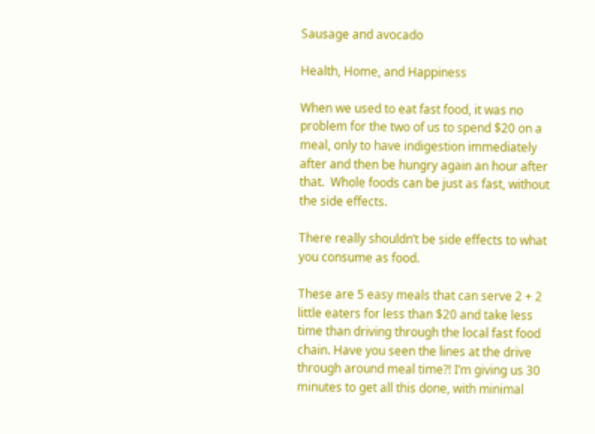Sausage and avocado

Health, Home, and Happiness

When we used to eat fast food, it was no problem for the two of us to spend $20 on a meal, only to have indigestion immediately after and then be hungry again an hour after that.  Whole foods can be just as fast, without the side effects.

There really shouldn’t be side effects to what you consume as food.

These are 5 easy meals that can serve 2 + 2 little eaters for less than $20 and take less time than driving through the local fast food chain. Have you seen the lines at the drive through around meal time?! I’m giving us 30 minutes to get all this done, with minimal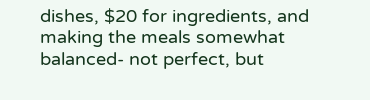dishes, $20 for ingredients, and making the meals somewhat balanced- not perfect, but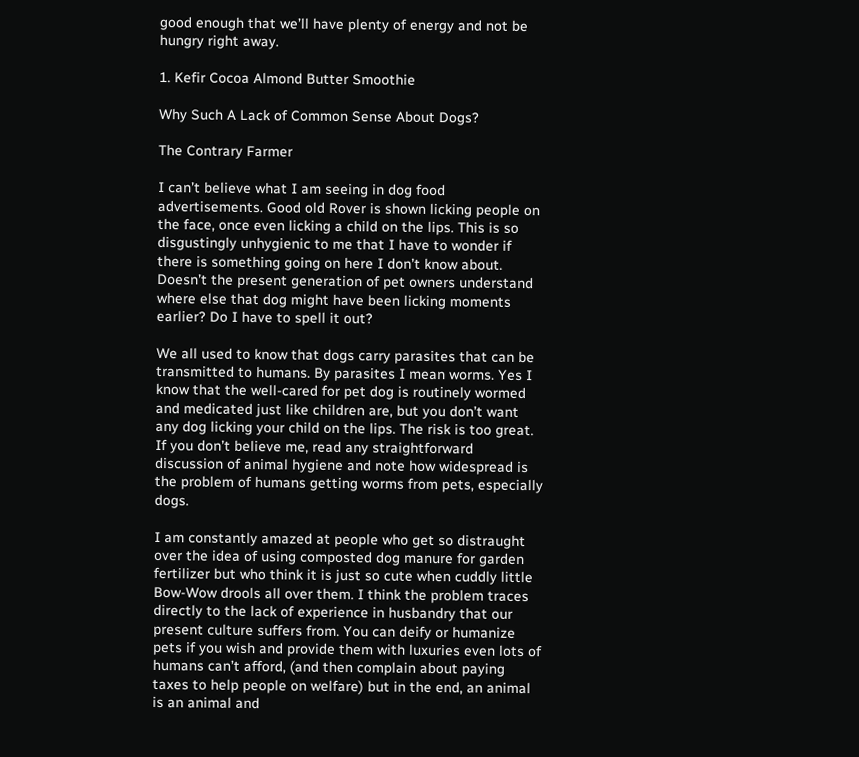good enough that we’ll have plenty of energy and not be hungry right away.

1. Kefir Cocoa Almond Butter Smoothie

Why Such A Lack of Common Sense About Dogs?

The Contrary Farmer

I can’t believe what I am seeing in dog food advertisements. Good old Rover is shown licking people on the face, once even licking a child on the lips. This is so disgustingly unhygienic to me that I have to wonder if there is something going on here I don’t know about. Doesn’t the present generation of pet owners understand where else that dog might have been licking moments earlier? Do I have to spell it out?

We all used to know that dogs carry parasites that can be transmitted to humans. By parasites I mean worms. Yes I know that the well-cared for pet dog is routinely wormed and medicated just like children are, but you don’t want any dog licking your child on the lips. The risk is too great. If you don’t believe me, read any straightforward discussion of animal hygiene and note how widespread is the problem of humans getting worms from pets, especially dogs.

I am constantly amazed at people who get so distraught over the idea of using composted dog manure for garden fertilizer but who think it is just so cute when cuddly little Bow-Wow drools all over them. I think the problem traces directly to the lack of experience in husbandry that our present culture suffers from. You can deify or humanize pets if you wish and provide them with luxuries even lots of humans can’t afford, (and then complain about paying taxes to help people on welfare) but in the end, an animal is an animal and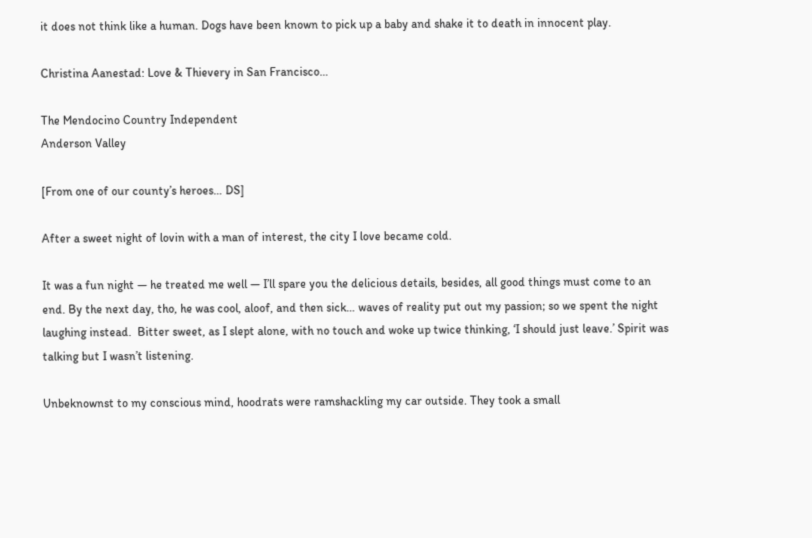it does not think like a human. Dogs have been known to pick up a baby and shake it to death in innocent play.

Christina Aanestad: Love & Thievery in San Francisco…

The Mendocino Country Independent
Anderson Valley

[From one of our county’s heroes… DS]

After a sweet night of lovin with a man of interest, the city I love became cold.

It was a fun night — he treated me well — I’ll spare you the delicious details, besides, all good things must come to an end. By the next day, tho, he was cool, aloof, and then sick… waves of reality put out my passion; so we spent the night laughing instead.  Bitter sweet, as I slept alone, with no touch and woke up twice thinking, ‘I should just leave.’ Spirit was talking but I wasn’t listening.

Unbeknownst to my conscious mind, hoodrats were ramshackling my car outside. They took a small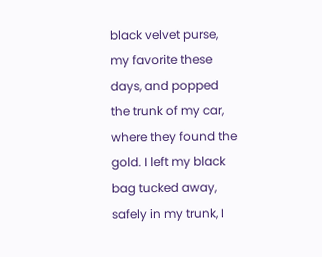black velvet purse, my favorite these days, and popped the trunk of my car, where they found the gold. I left my black bag tucked away, safely in my trunk, I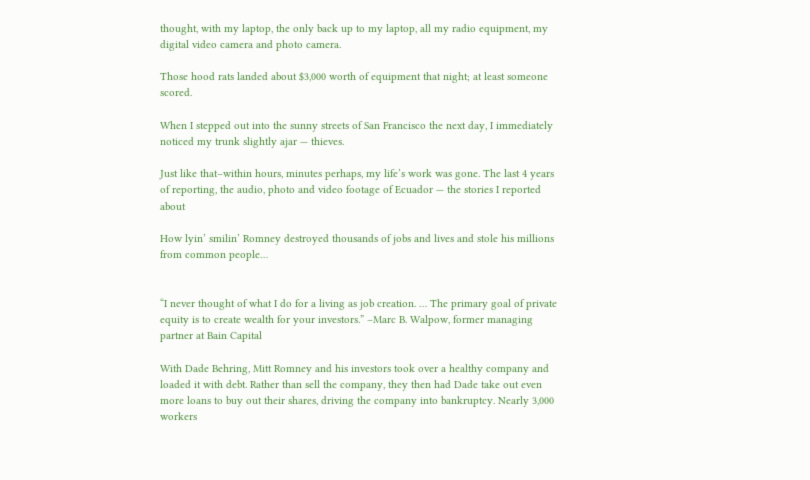thought, with my laptop, the only back up to my laptop, all my radio equipment, my digital video camera and photo camera.

Those hood rats landed about $3,000 worth of equipment that night; at least someone scored.

When I stepped out into the sunny streets of San Francisco the next day, I immediately noticed my trunk slightly ajar — thieves.

Just like that–within hours, minutes perhaps, my life’s work was gone. The last 4 years of reporting, the audio, photo and video footage of Ecuador — the stories I reported about

How lyin’ smilin’ Romney destroyed thousands of jobs and lives and stole his millions from common people…


“I never thought of what I do for a living as job creation. … The primary goal of private equity is to create wealth for your investors.” –Marc B. Walpow, former managing partner at Bain Capital

With Dade Behring, Mitt Romney and his investors took over a healthy company and loaded it with debt. Rather than sell the company, they then had Dade take out even more loans to buy out their shares, driving the company into bankruptcy. Nearly 3,000 workers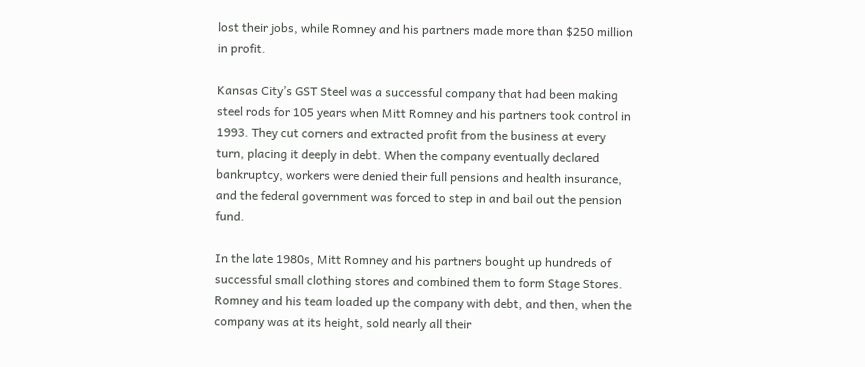lost their jobs, while Romney and his partners made more than $250 million in profit.

Kansas City’s GST Steel was a successful company that had been making steel rods for 105 years when Mitt Romney and his partners took control in 1993. They cut corners and extracted profit from the business at every turn, placing it deeply in debt. When the company eventually declared bankruptcy, workers were denied their full pensions and health insurance, and the federal government was forced to step in and bail out the pension fund.

In the late 1980s, Mitt Romney and his partners bought up hundreds of successful small clothing stores and combined them to form Stage Stores. Romney and his team loaded up the company with debt, and then, when the company was at its height, sold nearly all their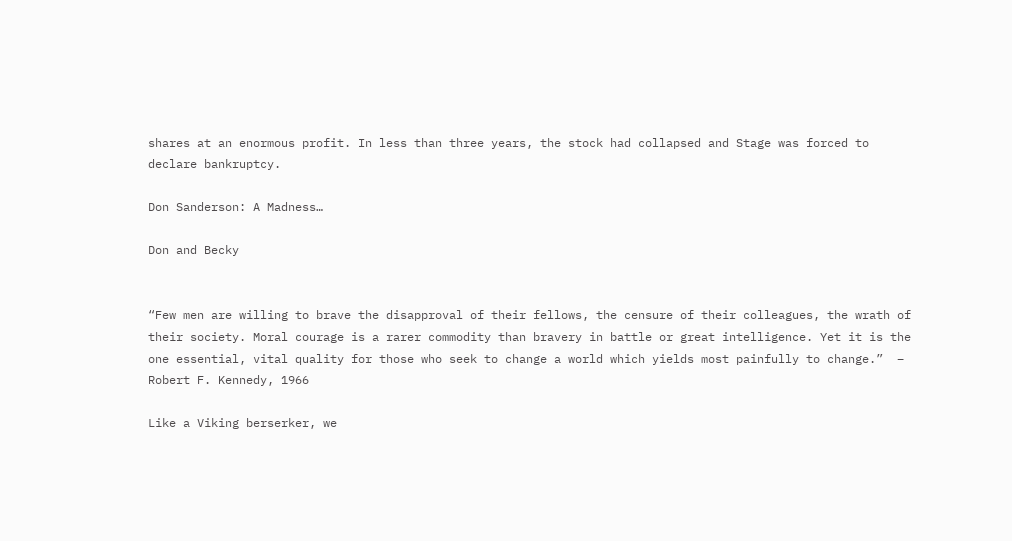shares at an enormous profit. In less than three years, the stock had collapsed and Stage was forced to declare bankruptcy.

Don Sanderson: A Madness…

Don and Becky


“Few men are willing to brave the disapproval of their fellows, the censure of their colleagues, the wrath of their society. Moral courage is a rarer commodity than bravery in battle or great intelligence. Yet it is the one essential, vital quality for those who seek to change a world which yields most painfully to change.”  – Robert F. Kennedy, 1966

Like a Viking berserker, we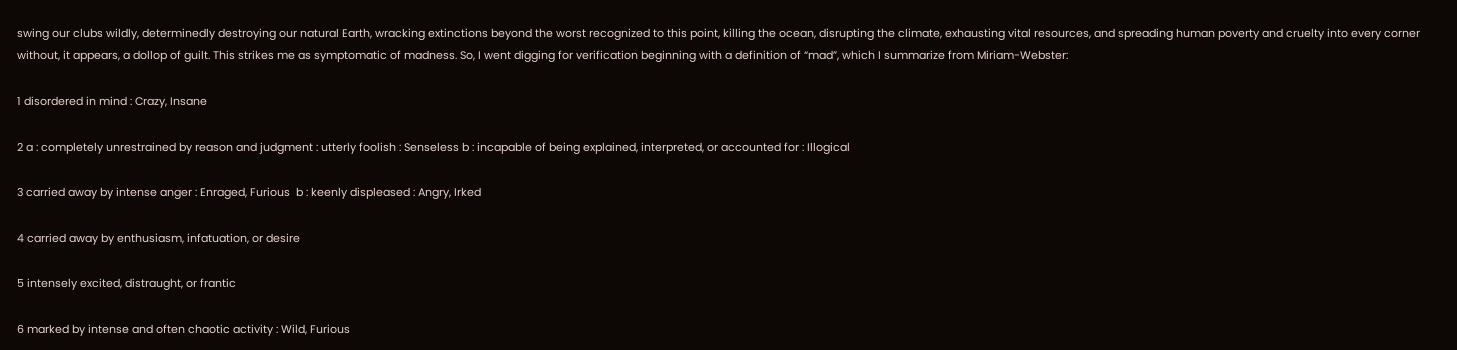swing our clubs wildly, determinedly destroying our natural Earth, wracking extinctions beyond the worst recognized to this point, killing the ocean, disrupting the climate, exhausting vital resources, and spreading human poverty and cruelty into every corner without, it appears, a dollop of guilt. This strikes me as symptomatic of madness. So, I went digging for verification beginning with a definition of “mad”, which I summarize from Miriam-Webster:

1 disordered in mind : Crazy, Insane

2 a : completely unrestrained by reason and judgment : utterly foolish : Senseless b : incapable of being explained, interpreted, or accounted for : Illogical

3 carried away by intense anger : Enraged, Furious  b : keenly displeased : Angry, Irked

4 carried away by enthusiasm, infatuation, or desire

5 intensely excited, distraught, or frantic

6 marked by intense and often chaotic activity : Wild, Furious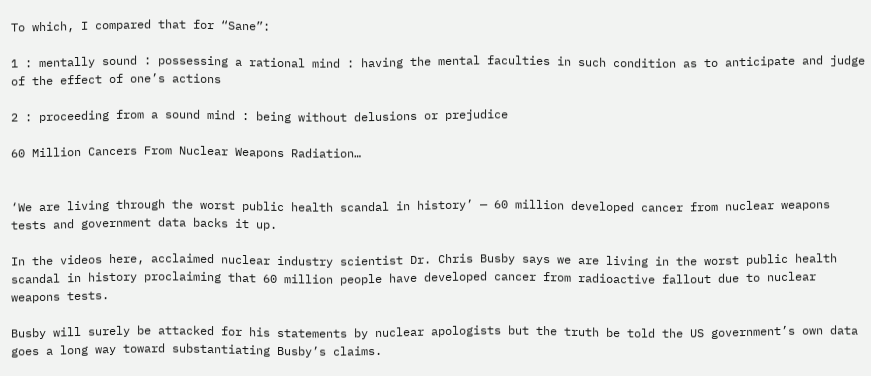To which, I compared that for “Sane”:

1 : mentally sound : possessing a rational mind : having the mental faculties in such condition as to anticipate and judge of the effect of one’s actions

2 : proceeding from a sound mind : being without delusions or prejudice

60 Million Cancers From Nuclear Weapons Radiation…


‘We are living through the worst public health scandal in history’ — 60 million developed cancer from nuclear weapons tests and government data backs it up.

In the videos here, acclaimed nuclear industry scientist Dr. Chris Busby says we are living in the worst public health scandal in history proclaiming that 60 million people have developed cancer from radioactive fallout due to nuclear weapons tests.

Busby will surely be attacked for his statements by nuclear apologists but the truth be told the US government’s own data goes a long way toward substantiating Busby’s claims.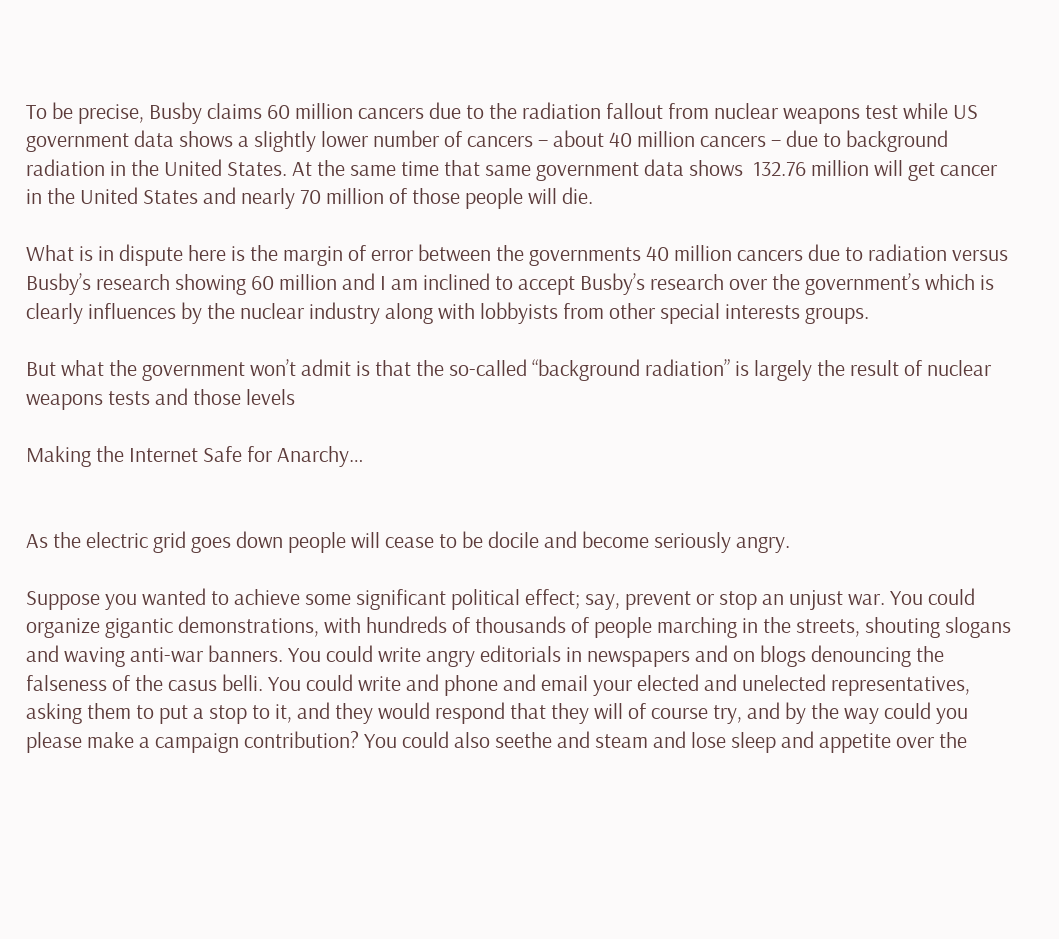To be precise, Busby claims 60 million cancers due to the radiation fallout from nuclear weapons test while US government data shows a slightly lower number of cancers – about 40 million cancers – due to background radiation in the United States. At the same time that same government data shows  132.76 million will get cancer in the United States and nearly 70 million of those people will die.

What is in dispute here is the margin of error between the governments 40 million cancers due to radiation versus Busby’s research showing 60 million and I am inclined to accept Busby’s research over the government’s which is clearly influences by the nuclear industry along with lobbyists from other special interests groups.

But what the government won’t admit is that the so-called “background radiation” is largely the result of nuclear weapons tests and those levels

Making the Internet Safe for Anarchy…


As the electric grid goes down people will cease to be docile and become seriously angry.

Suppose you wanted to achieve some significant political effect; say, prevent or stop an unjust war. You could organize gigantic demonstrations, with hundreds of thousands of people marching in the streets, shouting slogans and waving anti-war banners. You could write angry editorials in newspapers and on blogs denouncing the falseness of the casus belli. You could write and phone and email your elected and unelected representatives, asking them to put a stop to it, and they would respond that they will of course try, and by the way could you please make a campaign contribution? You could also seethe and steam and lose sleep and appetite over the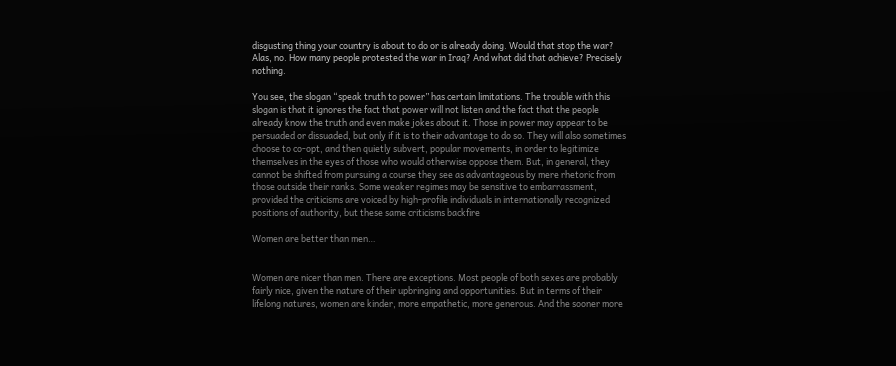disgusting thing your country is about to do or is already doing. Would that stop the war? Alas, no. How many people protested the war in Iraq? And what did that achieve? Precisely nothing.

You see, the slogan “speak truth to power” has certain limitations. The trouble with this slogan is that it ignores the fact that power will not listen and the fact that the people already know the truth and even make jokes about it. Those in power may appear to be persuaded or dissuaded, but only if it is to their advantage to do so. They will also sometimes choose to co-opt, and then quietly subvert, popular movements, in order to legitimize themselves in the eyes of those who would otherwise oppose them. But, in general, they cannot be shifted from pursuing a course they see as advantageous by mere rhetoric from those outside their ranks. Some weaker regimes may be sensitive to embarrassment, provided the criticisms are voiced by high-profile individuals in internationally recognized positions of authority, but these same criticisms backfire

Women are better than men…


Women are nicer than men. There are exceptions. Most people of both sexes are probably fairly nice, given the nature of their upbringing and opportunities. But in terms of their lifelong natures, women are kinder, more empathetic, more generous. And the sooner more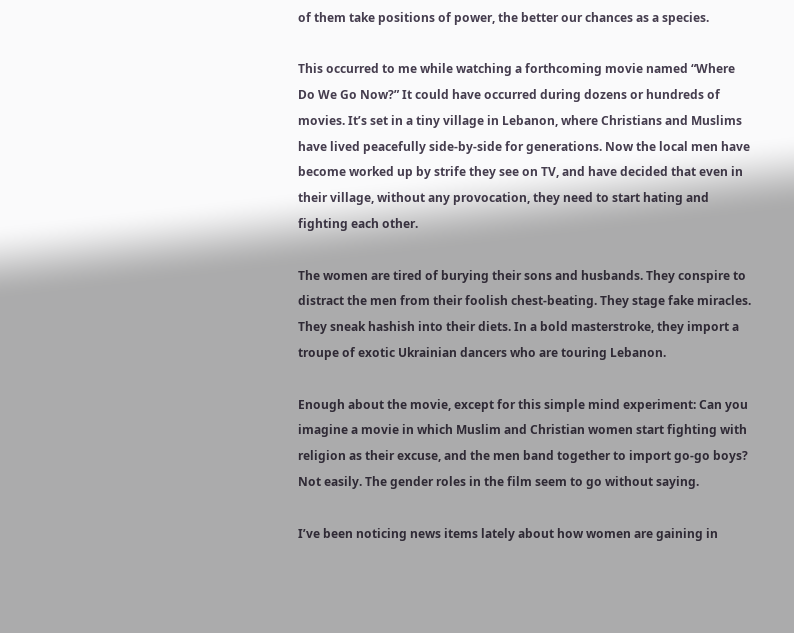of them take positions of power, the better our chances as a species.

This occurred to me while watching a forthcoming movie named “Where Do We Go Now?” It could have occurred during dozens or hundreds of movies. It’s set in a tiny village in Lebanon, where Christians and Muslims have lived peacefully side-by-side for generations. Now the local men have become worked up by strife they see on TV, and have decided that even in their village, without any provocation, they need to start hating and fighting each other.

The women are tired of burying their sons and husbands. They conspire to distract the men from their foolish chest-beating. They stage fake miracles. They sneak hashish into their diets. In a bold masterstroke, they import a troupe of exotic Ukrainian dancers who are touring Lebanon.

Enough about the movie, except for this simple mind experiment: Can you imagine a movie in which Muslim and Christian women start fighting with religion as their excuse, and the men band together to import go-go boys? Not easily. The gender roles in the film seem to go without saying.

I’ve been noticing news items lately about how women are gaining in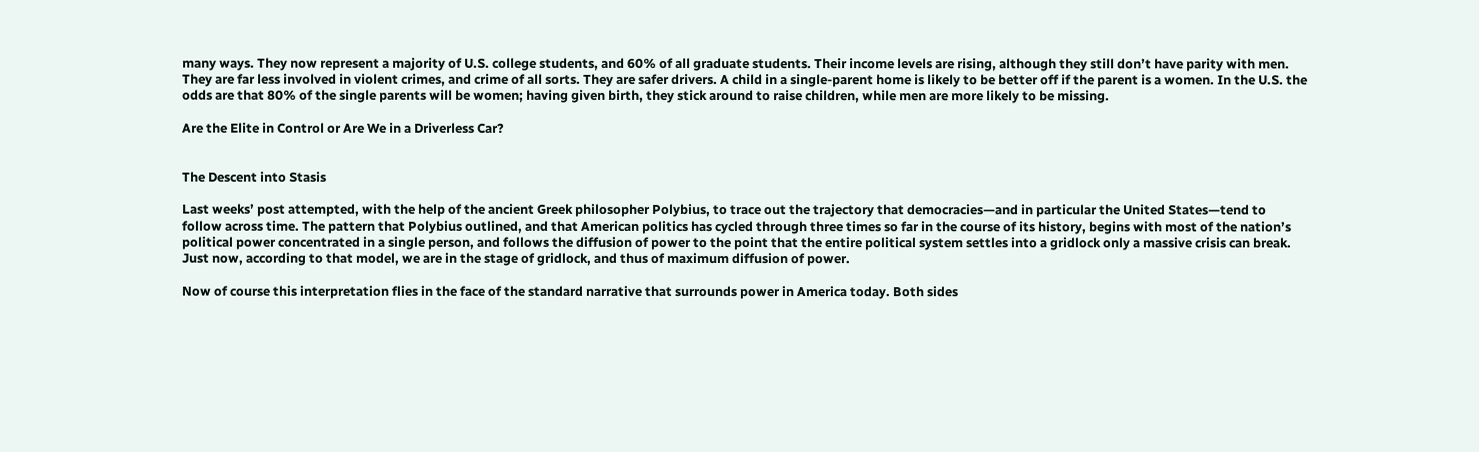many ways. They now represent a majority of U.S. college students, and 60% of all graduate students. Their income levels are rising, although they still don’t have parity with men. They are far less involved in violent crimes, and crime of all sorts. They are safer drivers. A child in a single-parent home is likely to be better off if the parent is a women. In the U.S. the odds are that 80% of the single parents will be women; having given birth, they stick around to raise children, while men are more likely to be missing.

Are the Elite in Control or Are We in a Driverless Car?


The Descent into Stasis

Last weeks’ post attempted, with the help of the ancient Greek philosopher Polybius, to trace out the trajectory that democracies—and in particular the United States—tend to follow across time. The pattern that Polybius outlined, and that American politics has cycled through three times so far in the course of its history, begins with most of the nation’s political power concentrated in a single person, and follows the diffusion of power to the point that the entire political system settles into a gridlock only a massive crisis can break. Just now, according to that model, we are in the stage of gridlock, and thus of maximum diffusion of power.

Now of course this interpretation flies in the face of the standard narrative that surrounds power in America today. Both sides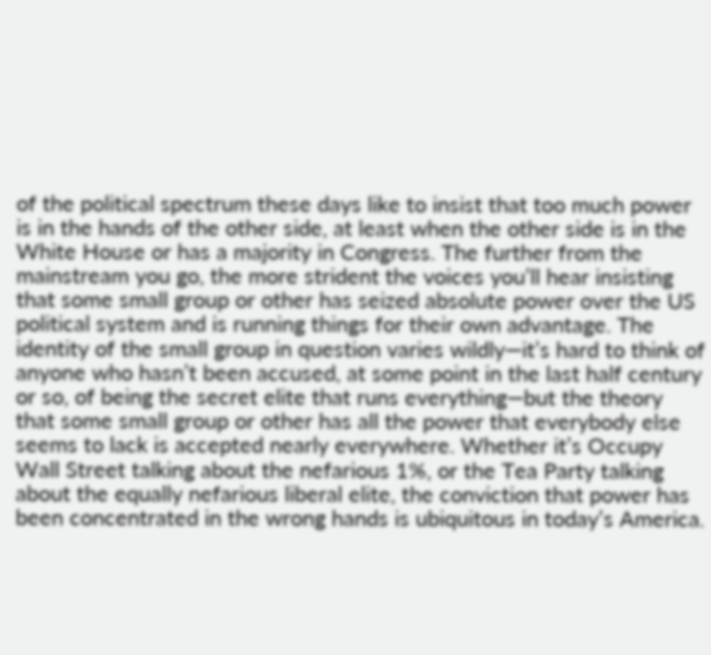of the political spectrum these days like to insist that too much power is in the hands of the other side, at least when the other side is in the White House or has a majority in Congress. The further from the mainstream you go, the more strident the voices you’ll hear insisting that some small group or other has seized absolute power over the US political system and is running things for their own advantage. The identity of the small group in question varies wildly—it’s hard to think of anyone who hasn’t been accused, at some point in the last half century or so, of being the secret elite that runs everything—but the theory that some small group or other has all the power that everybody else seems to lack is accepted nearly everywhere. Whether it’s Occupy Wall Street talking about the nefarious 1%, or the Tea Party talking about the equally nefarious liberal elite, the conviction that power has been concentrated in the wrong hands is ubiquitous in today’s America.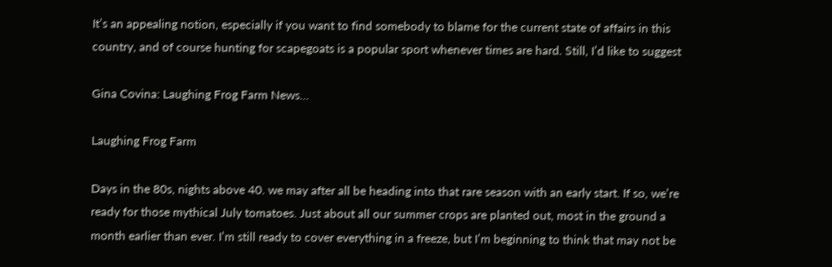It’s an appealing notion, especially if you want to find somebody to blame for the current state of affairs in this country, and of course hunting for scapegoats is a popular sport whenever times are hard. Still, I’d like to suggest

Gina Covina: Laughing Frog Farm News…

Laughing Frog Farm

Days in the 80s, nights above 40. we may after all be heading into that rare season with an early start. If so, we’re ready for those mythical July tomatoes. Just about all our summer crops are planted out, most in the ground a month earlier than ever. I’m still ready to cover everything in a freeze, but I’m beginning to think that may not be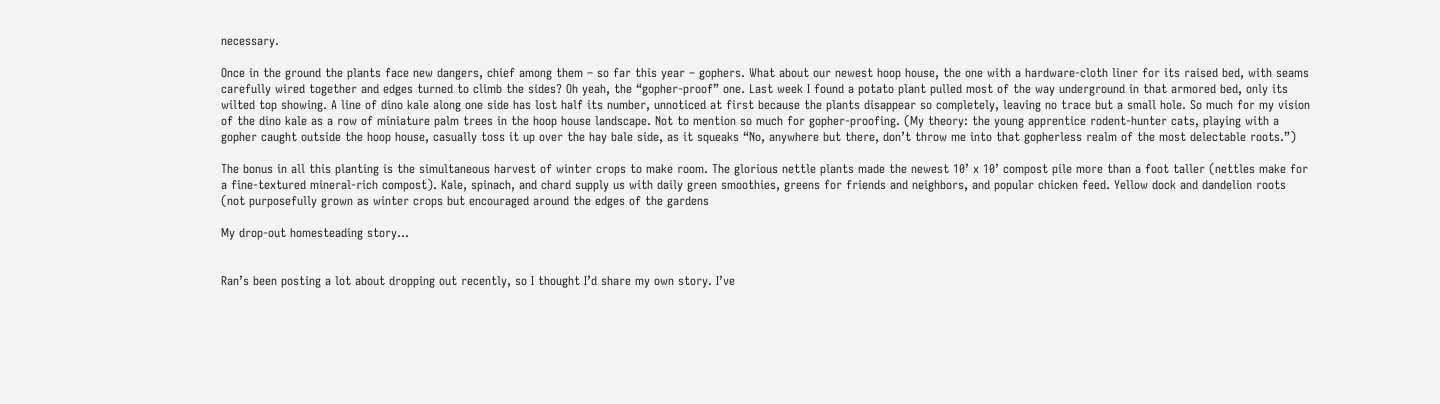necessary.

Once in the ground the plants face new dangers, chief among them – so far this year – gophers. What about our newest hoop house, the one with a hardware-cloth liner for its raised bed, with seams carefully wired together and edges turned to climb the sides? Oh yeah, the “gopher-proof” one. Last week I found a potato plant pulled most of the way underground in that armored bed, only its wilted top showing. A line of dino kale along one side has lost half its number, unnoticed at first because the plants disappear so completely, leaving no trace but a small hole. So much for my vision of the dino kale as a row of miniature palm trees in the hoop house landscape. Not to mention so much for gopher-proofing. (My theory: the young apprentice rodent-hunter cats, playing with a gopher caught outside the hoop house, casually toss it up over the hay bale side, as it squeaks “No, anywhere but there, don’t throw me into that gopherless realm of the most delectable roots.”)

The bonus in all this planting is the simultaneous harvest of winter crops to make room. The glorious nettle plants made the newest 10’ x 10’ compost pile more than a foot taller (nettles make for a fine-textured mineral-rich compost). Kale, spinach, and chard supply us with daily green smoothies, greens for friends and neighbors, and popular chicken feed. Yellow dock and dandelion roots (not purposefully grown as winter crops but encouraged around the edges of the gardens

My drop-out homesteading story…


Ran’s been posting a lot about dropping out recently, so I thought I’d share my own story. I’ve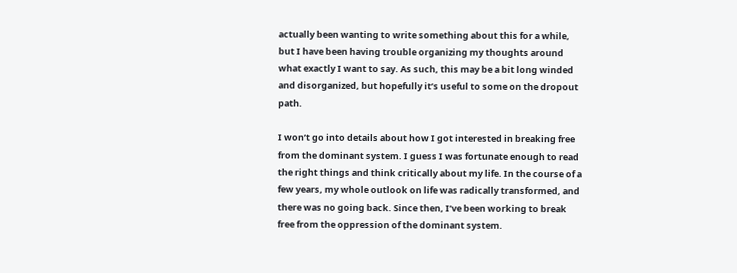actually been wanting to write something about this for a while, but I have been having trouble organizing my thoughts around what exactly I want to say. As such, this may be a bit long winded and disorganized, but hopefully it’s useful to some on the dropout path.

I won’t go into details about how I got interested in breaking free from the dominant system. I guess I was fortunate enough to read the right things and think critically about my life. In the course of a few years, my whole outlook on life was radically transformed, and there was no going back. Since then, I’ve been working to break free from the oppression of the dominant system.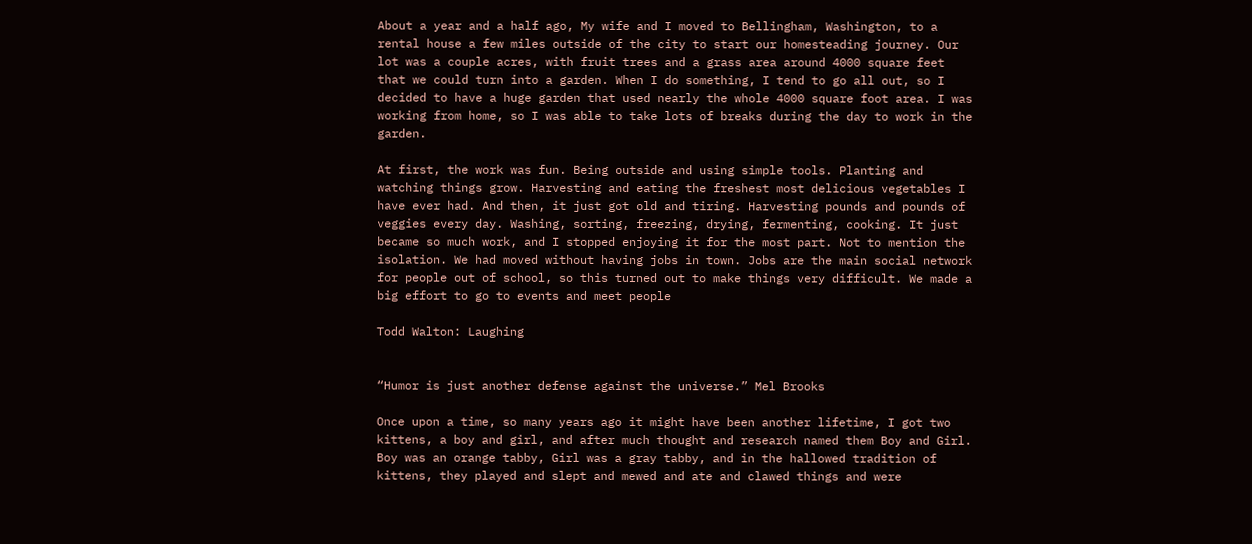About a year and a half ago, My wife and I moved to Bellingham, Washington, to a rental house a few miles outside of the city to start our homesteading journey. Our lot was a couple acres, with fruit trees and a grass area around 4000 square feet that we could turn into a garden. When I do something, I tend to go all out, so I decided to have a huge garden that used nearly the whole 4000 square foot area. I was working from home, so I was able to take lots of breaks during the day to work in the garden.

At first, the work was fun. Being outside and using simple tools. Planting and watching things grow. Harvesting and eating the freshest most delicious vegetables I have ever had. And then, it just got old and tiring. Harvesting pounds and pounds of veggies every day. Washing, sorting, freezing, drying, fermenting, cooking. It just became so much work, and I stopped enjoying it for the most part. Not to mention the isolation. We had moved without having jobs in town. Jobs are the main social network for people out of school, so this turned out to make things very difficult. We made a big effort to go to events and meet people

Todd Walton: Laughing


“Humor is just another defense against the universe.” Mel Brooks

Once upon a time, so many years ago it might have been another lifetime, I got two kittens, a boy and girl, and after much thought and research named them Boy and Girl. Boy was an orange tabby, Girl was a gray tabby, and in the hallowed tradition of kittens, they played and slept and mewed and ate and clawed things and were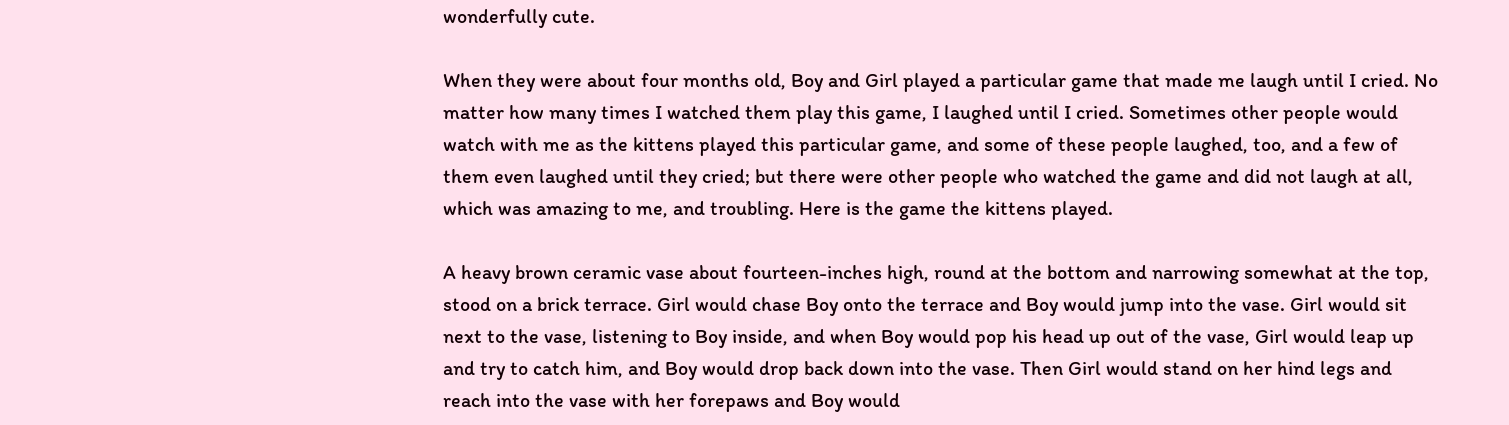wonderfully cute.

When they were about four months old, Boy and Girl played a particular game that made me laugh until I cried. No matter how many times I watched them play this game, I laughed until I cried. Sometimes other people would watch with me as the kittens played this particular game, and some of these people laughed, too, and a few of them even laughed until they cried; but there were other people who watched the game and did not laugh at all, which was amazing to me, and troubling. Here is the game the kittens played.

A heavy brown ceramic vase about fourteen-inches high, round at the bottom and narrowing somewhat at the top, stood on a brick terrace. Girl would chase Boy onto the terrace and Boy would jump into the vase. Girl would sit next to the vase, listening to Boy inside, and when Boy would pop his head up out of the vase, Girl would leap up and try to catch him, and Boy would drop back down into the vase. Then Girl would stand on her hind legs and reach into the vase with her forepaws and Boy would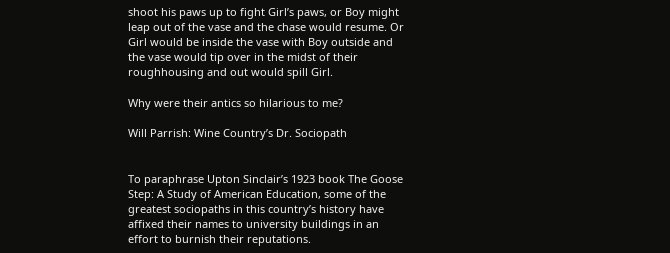shoot his paws up to fight Girl’s paws, or Boy might leap out of the vase and the chase would resume. Or Girl would be inside the vase with Boy outside and the vase would tip over in the midst of their roughhousing and out would spill Girl.

Why were their antics so hilarious to me?

Will Parrish: Wine Country’s Dr. Sociopath


To paraphrase Upton Sinclair’s 1923 book The Goose Step: A Study of American Education, some of the greatest sociopaths in this country’s history have affixed their names to university buildings in an effort to burnish their reputations.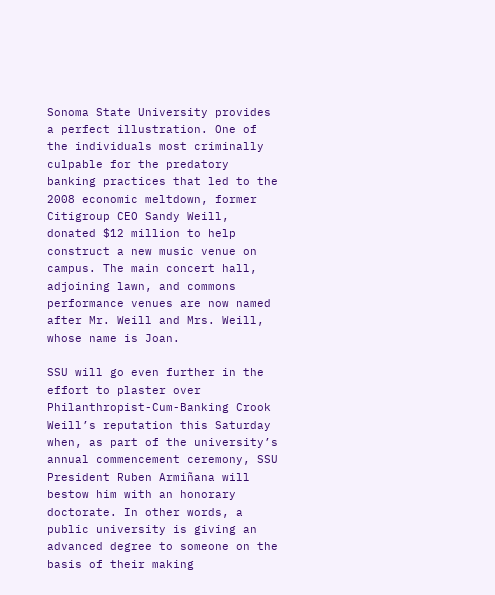Sonoma State University provides a perfect illustration. One of the individuals most criminally culpable for the predatory banking practices that led to the 2008 economic meltdown, former Citigroup CEO Sandy Weill, donated $12 million to help construct a new music venue on campus. The main concert hall, adjoining lawn, and commons performance venues are now named after Mr. Weill and Mrs. Weill, whose name is Joan.

SSU will go even further in the effort to plaster over Philanthropist-Cum-Banking Crook Weill’s reputation this Saturday when, as part of the university’s annual commencement ceremony, SSU President Ruben Armiñana will bestow him with an honorary doctorate. In other words, a public university is giving an advanced degree to someone on the basis of their making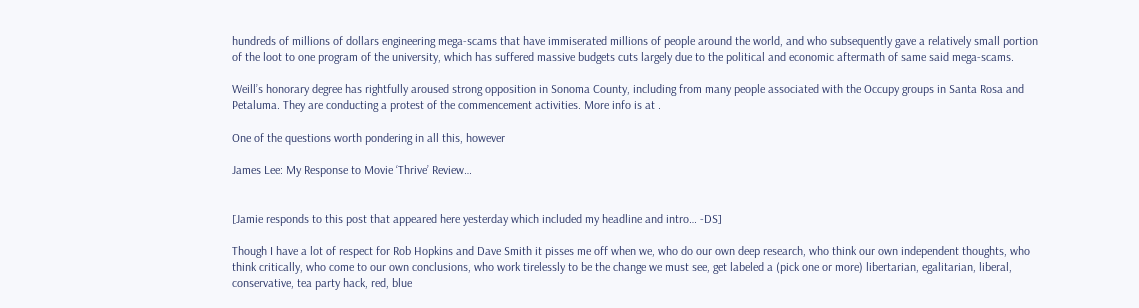hundreds of millions of dollars engineering mega-scams that have immiserated millions of people around the world, and who subsequently gave a relatively small portion of the loot to one program of the university, which has suffered massive budgets cuts largely due to the political and economic aftermath of same said mega-scams.

Weill’s honorary degree has rightfully aroused strong opposition in Sonoma County, including from many people associated with the Occupy groups in Santa Rosa and Petaluma. They are conducting a protest of the commencement activities. More info is at .

One of the questions worth pondering in all this, however

James Lee: My Response to Movie ‘Thrive’ Review…


[Jamie responds to this post that appeared here yesterday which included my headline and intro… -DS]

Though I have a lot of respect for Rob Hopkins and Dave Smith it pisses me off when we, who do our own deep research, who think our own independent thoughts, who think critically, who come to our own conclusions, who work tirelessly to be the change we must see, get labeled a (pick one or more) libertarian, egalitarian, liberal, conservative, tea party hack, red, blue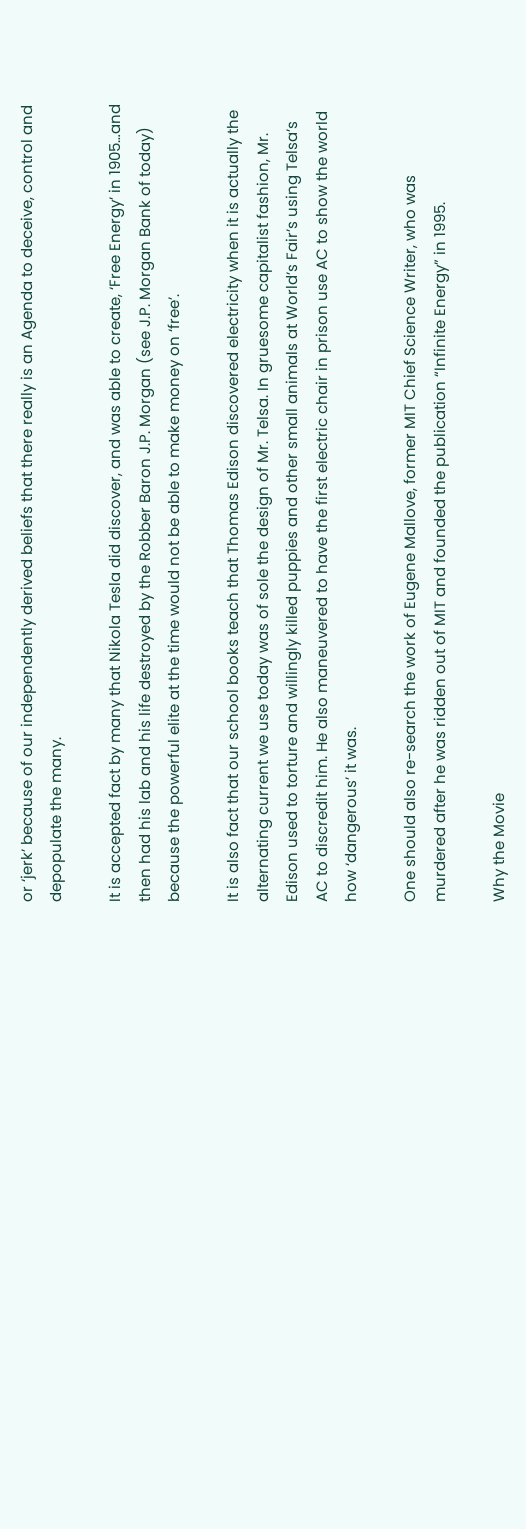or ‘jerk’ because of our independently derived beliefs that there really is an Agenda to deceive, control and depopulate the many.

It is accepted fact by many that Nikola Tesla did discover, and was able to create, ‘Free Energy’ in 1905…and then had his lab and his life destroyed by the Robber Baron J.P. Morgan (see J.P. Morgan Bank of today) because the powerful elite at the time would not be able to make money on ‘free’.

It is also fact that our school books teach that Thomas Edison discovered electricity when it is actually the alternating current we use today was of sole the design of Mr. Telsa. In gruesome capitalist fashion, Mr. Edison used to torture and willingly killed puppies and other small animals at World’s Fair’s using Telsa’s AC to discredit him. He also maneuvered to have the first electric chair in prison use AC to show the world how ‘dangerous’ it was.

One should also re-search the work of Eugene Mallove, former MIT Chief Science Writer, who was murdered after he was ridden out of MIT and founded the publication “Infinite Energy” in 1995.

Why the Movie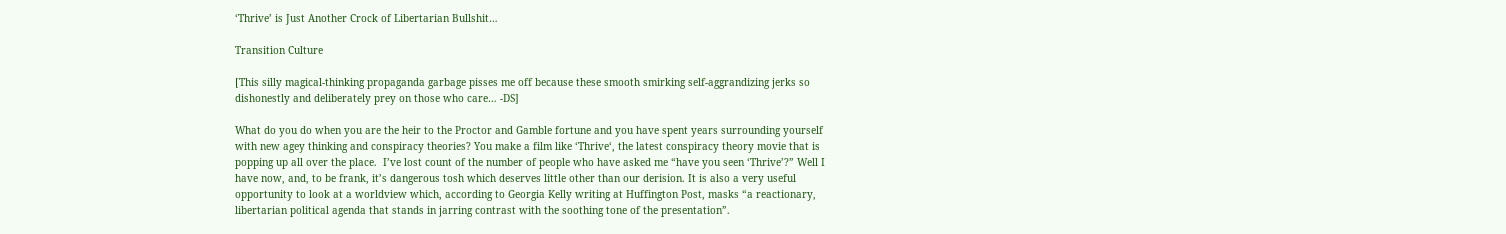‘Thrive’ is Just Another Crock of Libertarian Bullshit…

Transition Culture

[This silly magical-thinking propaganda garbage pisses me off because these smooth smirking self-aggrandizing jerks so dishonestly and deliberately prey on those who care… -DS]

What do you do when you are the heir to the Proctor and Gamble fortune and you have spent years surrounding yourself with new agey thinking and conspiracy theories? You make a film like ‘Thrive‘, the latest conspiracy theory movie that is popping up all over the place.  I’ve lost count of the number of people who have asked me “have you seen ‘Thrive’?” Well I have now, and, to be frank, it’s dangerous tosh which deserves little other than our derision. It is also a very useful opportunity to look at a worldview which, according to Georgia Kelly writing at Huffington Post, masks “a reactionary, libertarian political agenda that stands in jarring contrast with the soothing tone of the presentation”.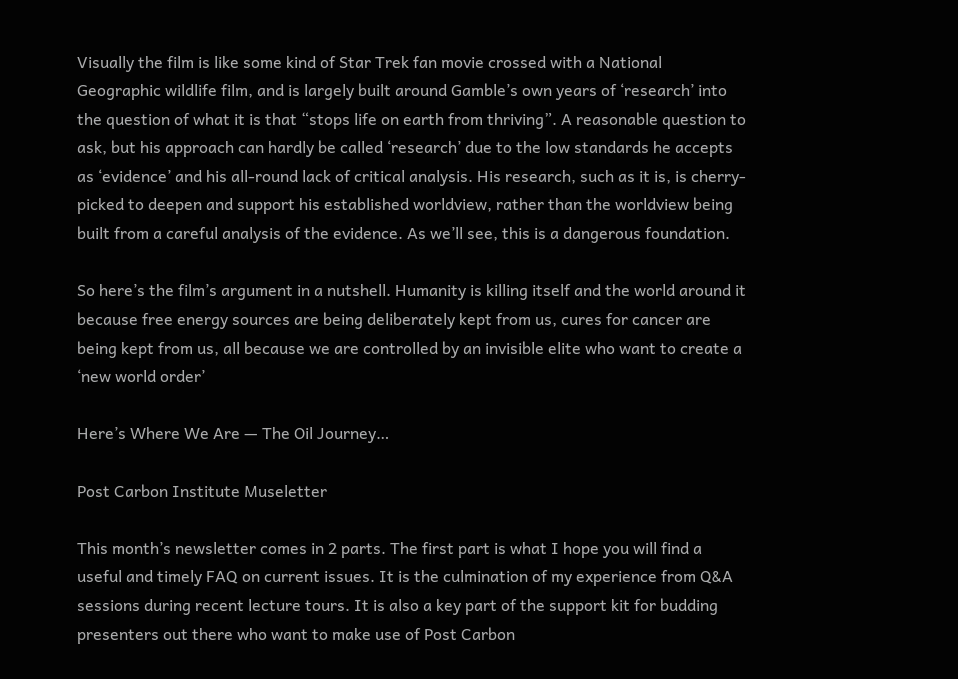Visually the film is like some kind of Star Trek fan movie crossed with a National Geographic wildlife film, and is largely built around Gamble’s own years of ‘research’ into the question of what it is that “stops life on earth from thriving”. A reasonable question to ask, but his approach can hardly be called ‘research’ due to the low standards he accepts as ‘evidence’ and his all-round lack of critical analysis. His research, such as it is, is cherry-picked to deepen and support his established worldview, rather than the worldview being built from a careful analysis of the evidence. As we’ll see, this is a dangerous foundation.

So here’s the film’s argument in a nutshell. Humanity is killing itself and the world around it because free energy sources are being deliberately kept from us, cures for cancer are being kept from us, all because we are controlled by an invisible elite who want to create a ‘new world order’

Here’s Where We Are — The Oil Journey…

Post Carbon Institute Museletter

This month’s newsletter comes in 2 parts. The first part is what I hope you will find a useful and timely FAQ on current issues. It is the culmination of my experience from Q&A sessions during recent lecture tours. It is also a key part of the support kit for budding presenters out there who want to make use of Post Carbon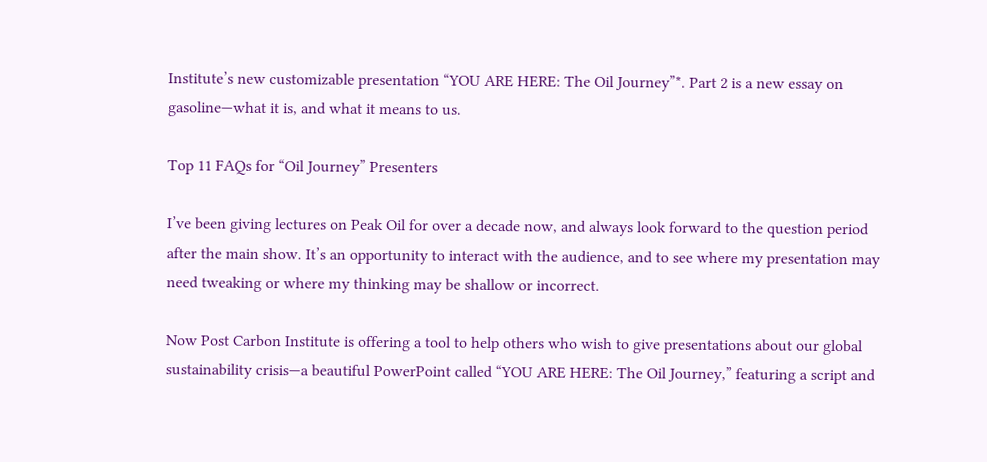Institute’s new customizable presentation “YOU ARE HERE: The Oil Journey”*. Part 2 is a new essay on gasoline—what it is, and what it means to us.

Top 11 FAQs for “Oil Journey” Presenters

I’ve been giving lectures on Peak Oil for over a decade now, and always look forward to the question period after the main show. It’s an opportunity to interact with the audience, and to see where my presentation may need tweaking or where my thinking may be shallow or incorrect.

Now Post Carbon Institute is offering a tool to help others who wish to give presentations about our global sustainability crisis—a beautiful PowerPoint called “YOU ARE HERE: The Oil Journey,” featuring a script and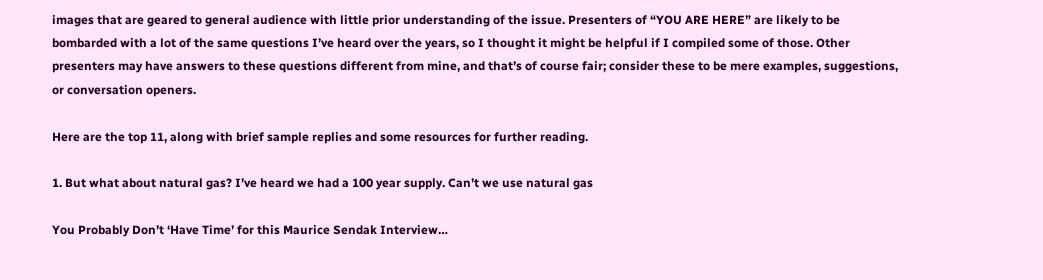images that are geared to general audience with little prior understanding of the issue. Presenters of “YOU ARE HERE” are likely to be bombarded with a lot of the same questions I’ve heard over the years, so I thought it might be helpful if I compiled some of those. Other presenters may have answers to these questions different from mine, and that’s of course fair; consider these to be mere examples, suggestions, or conversation openers.

Here are the top 11, along with brief sample replies and some resources for further reading.

1. But what about natural gas? I’ve heard we had a 100 year supply. Can’t we use natural gas

You Probably Don’t ‘Have Time’ for this Maurice Sendak Interview…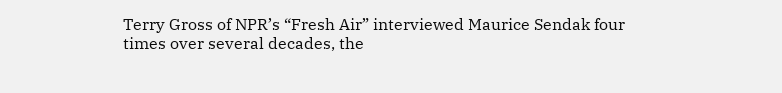Terry Gross of NPR’s “Fresh Air” interviewed Maurice Sendak four times over several decades, the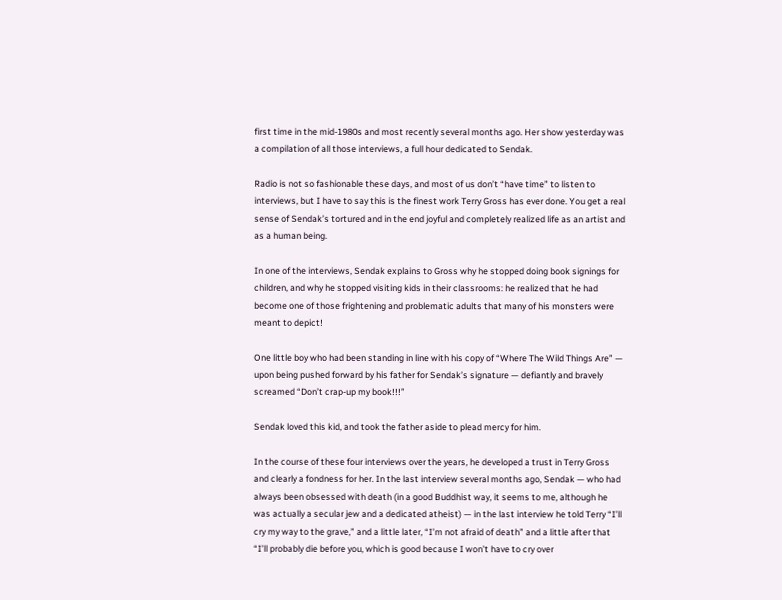first time in the mid-1980s and most recently several months ago. Her show yesterday was a compilation of all those interviews, a full hour dedicated to Sendak.

Radio is not so fashionable these days, and most of us don’t “have time” to listen to interviews, but I have to say this is the finest work Terry Gross has ever done. You get a real sense of Sendak’s tortured and in the end joyful and completely realized life as an artist and as a human being.

In one of the interviews, Sendak explains to Gross why he stopped doing book signings for children, and why he stopped visiting kids in their classrooms: he realized that he had become one of those frightening and problematic adults that many of his monsters were meant to depict!

One little boy who had been standing in line with his copy of “Where The Wild Things Are” — upon being pushed forward by his father for Sendak’s signature — defiantly and bravely screamed “Don’t crap-up my book!!!”

Sendak loved this kid, and took the father aside to plead mercy for him.

In the course of these four interviews over the years, he developed a trust in Terry Gross and clearly a fondness for her. In the last interview several months ago, Sendak — who had always been obsessed with death (in a good Buddhist way, it seems to me, although he was actually a secular jew and a dedicated atheist) — in the last interview he told Terry “I’ll cry my way to the grave,” and a little later, “I’m not afraid of death” and a little after that “I’ll probably die before you, which is good because I won’t have to cry over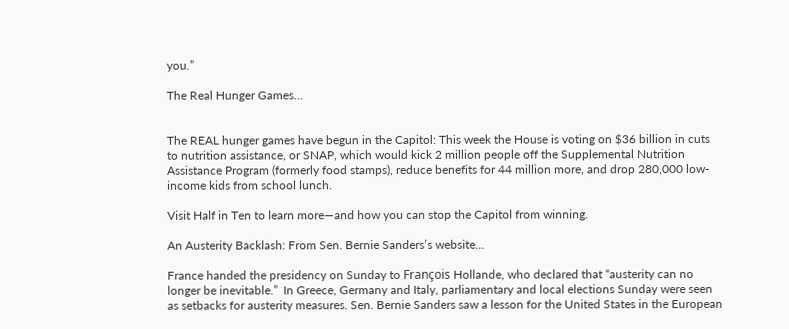you.”

The Real Hunger Games…


The REAL hunger games have begun in the Capitol: This week the House is voting on $36 billion in cuts to nutrition assistance, or SNAP, which would kick 2 million people off the Supplemental Nutrition Assistance Program (formerly food stamps), reduce benefits for 44 million more, and drop 280,000 low-income kids from school lunch.

Visit Half in Ten to learn more—and how you can stop the Capitol from winning.

An Austerity Backlash: From Sen. Bernie Sanders’s website…

France handed the presidency on Sunday to François Hollande, who declared that “austerity can no longer be inevitable.”  In Greece, Germany and Italy, parliamentary and local elections Sunday were seen as setbacks for austerity measures. Sen. Bernie Sanders saw a lesson for the United States in the European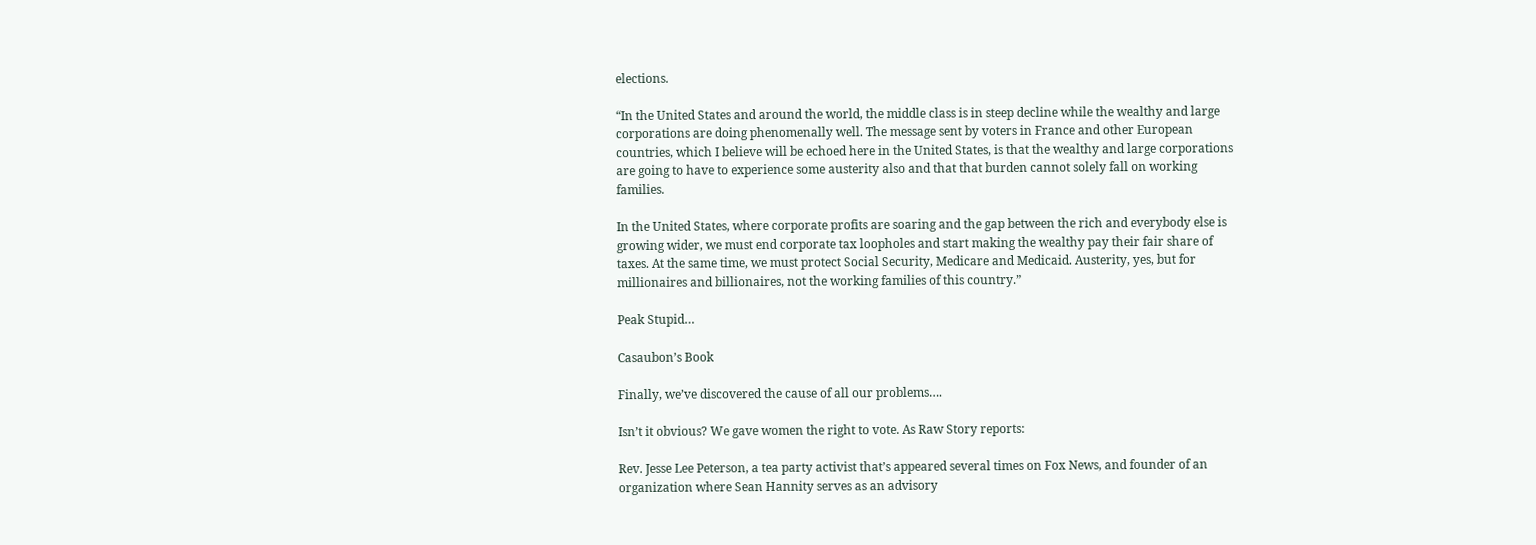elections.

“In the United States and around the world, the middle class is in steep decline while the wealthy and large corporations are doing phenomenally well. The message sent by voters in France and other European countries, which I believe will be echoed here in the United States, is that the wealthy and large corporations are going to have to experience some austerity also and that that burden cannot solely fall on working families.

In the United States, where corporate profits are soaring and the gap between the rich and everybody else is growing wider, we must end corporate tax loopholes and start making the wealthy pay their fair share of taxes. At the same time, we must protect Social Security, Medicare and Medicaid. Austerity, yes, but for millionaires and billionaires, not the working families of this country.”

Peak Stupid…

Casaubon’s Book

Finally, we’ve discovered the cause of all our problems….

Isn’t it obvious? We gave women the right to vote. As Raw Story reports:

Rev. Jesse Lee Peterson, a tea party activist that’s appeared several times on Fox News, and founder of an organization where Sean Hannity serves as an advisory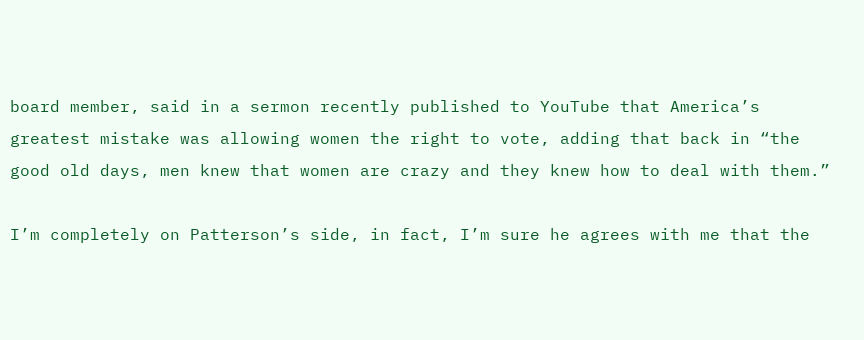board member, said in a sermon recently published to YouTube that America’s greatest mistake was allowing women the right to vote, adding that back in “the good old days, men knew that women are crazy and they knew how to deal with them.”

I’m completely on Patterson’s side, in fact, I’m sure he agrees with me that the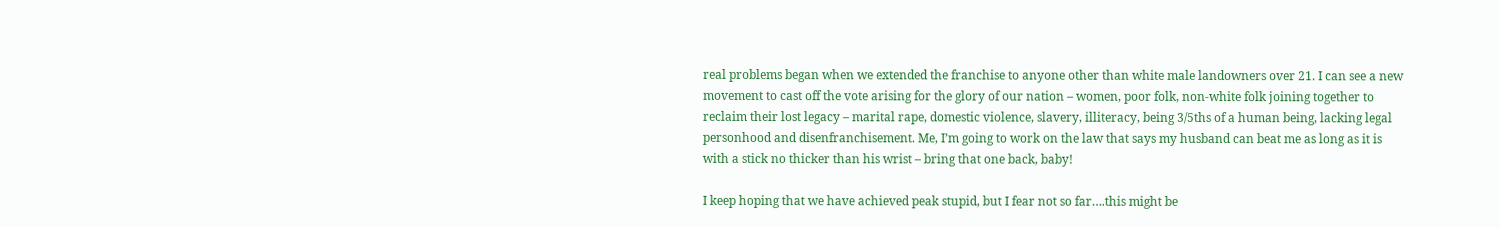real problems began when we extended the franchise to anyone other than white male landowners over 21. I can see a new movement to cast off the vote arising for the glory of our nation – women, poor folk, non-white folk joining together to reclaim their lost legacy – marital rape, domestic violence, slavery, illiteracy, being 3/5ths of a human being, lacking legal personhood and disenfranchisement. Me, I’m going to work on the law that says my husband can beat me as long as it is with a stick no thicker than his wrist – bring that one back, baby!

I keep hoping that we have achieved peak stupid, but I fear not so far….this might be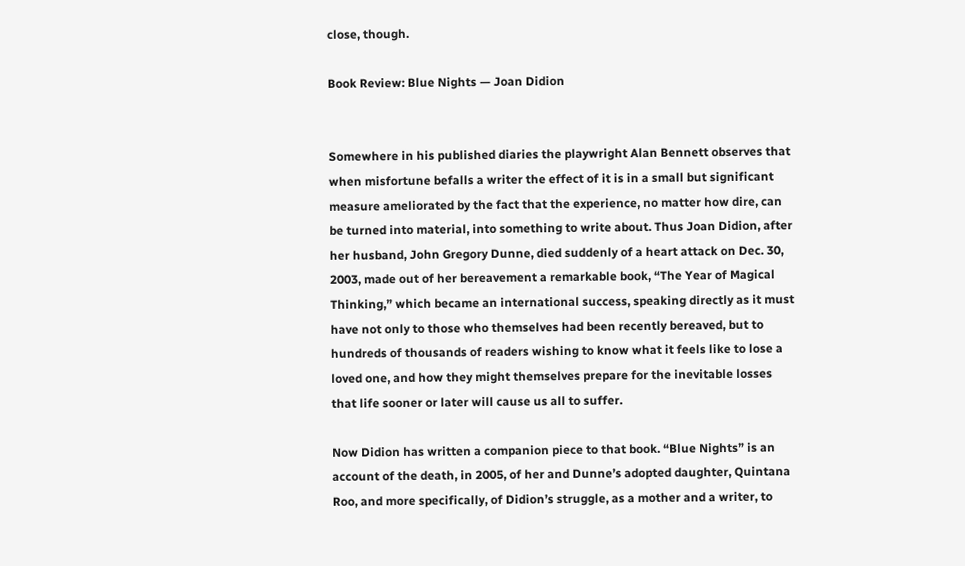close, though.

Book Review: Blue Nights — Joan Didion


Somewhere in his published diaries the playwright Alan Bennett observes that when misfortune befalls a writer the effect of it is in a small but significant measure ameliorated by the fact that the experience, no matter how dire, can be turned into material, into something to write about. Thus Joan Didion, after her husband, John Gregory Dunne, died suddenly of a heart attack on Dec. 30, 2003, made out of her bereavement a remarkable book, “The Year of Magical Thinking,” which became an international success, speaking directly as it must have not only to those who themselves had been recently bereaved, but to hundreds of thousands of readers wishing to know what it feels like to lose a loved one, and how they might themselves prepare for the inevitable losses that life sooner or later will cause us all to suffer.

Now Didion has written a companion piece to that book. “Blue Nights” is an account of the death, in 2005, of her and Dunne’s adopted daughter, Quintana Roo, and more specifically, of Didion’s struggle, as a mother and a writer, to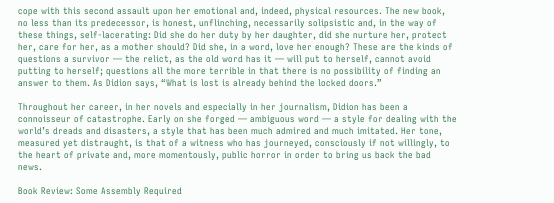cope with this second assault upon her emotional and, indeed, physical resources. The new book, no less than its predecessor, is honest, unflinching, necessarily solipsistic and, in the way of these things, self-lacerating: Did she do her duty by her daughter, did she nurture her, protect her, care for her, as a mother should? Did she, in a word, love her enough? These are the kinds of questions a survivor — the relict, as the old word has it — will put to herself, cannot avoid putting to herself; questions all the more terrible in that there is no possibility of finding an answer to them. As Didion says, “What is lost is already behind the locked doors.”

Throughout her career, in her novels and especially in her journalism, Didion has been a connoisseur of catastrophe. Early on she forged — ambiguous word — a style for dealing with the world’s dreads and disasters, a style that has been much admired and much imitated. Her tone, measured yet distraught, is that of a witness who has journeyed, consciously if not willingly, to the heart of private and, more momentously, public horror in order to bring us back the bad news.

Book Review: Some Assembly Required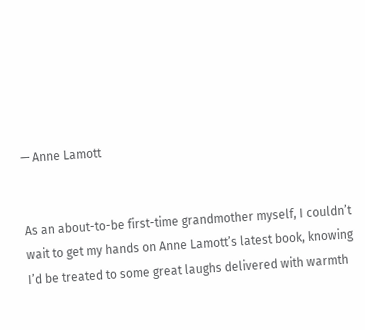— Anne Lamott


As an about-to-be first-time grandmother myself, I couldn’t wait to get my hands on Anne Lamott’s latest book, knowing I’d be treated to some great laughs delivered with warmth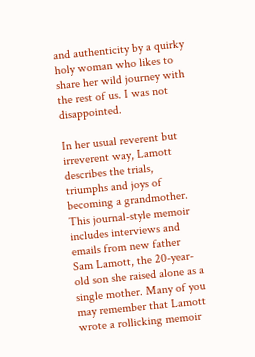and authenticity by a quirky holy woman who likes to share her wild journey with the rest of us. I was not disappointed.

In her usual reverent but irreverent way, Lamott describes the trials, triumphs and joys of becoming a grandmother. This journal-style memoir includes interviews and emails from new father Sam Lamott, the 20-year-old son she raised alone as a single mother. Many of you may remember that Lamott wrote a rollicking memoir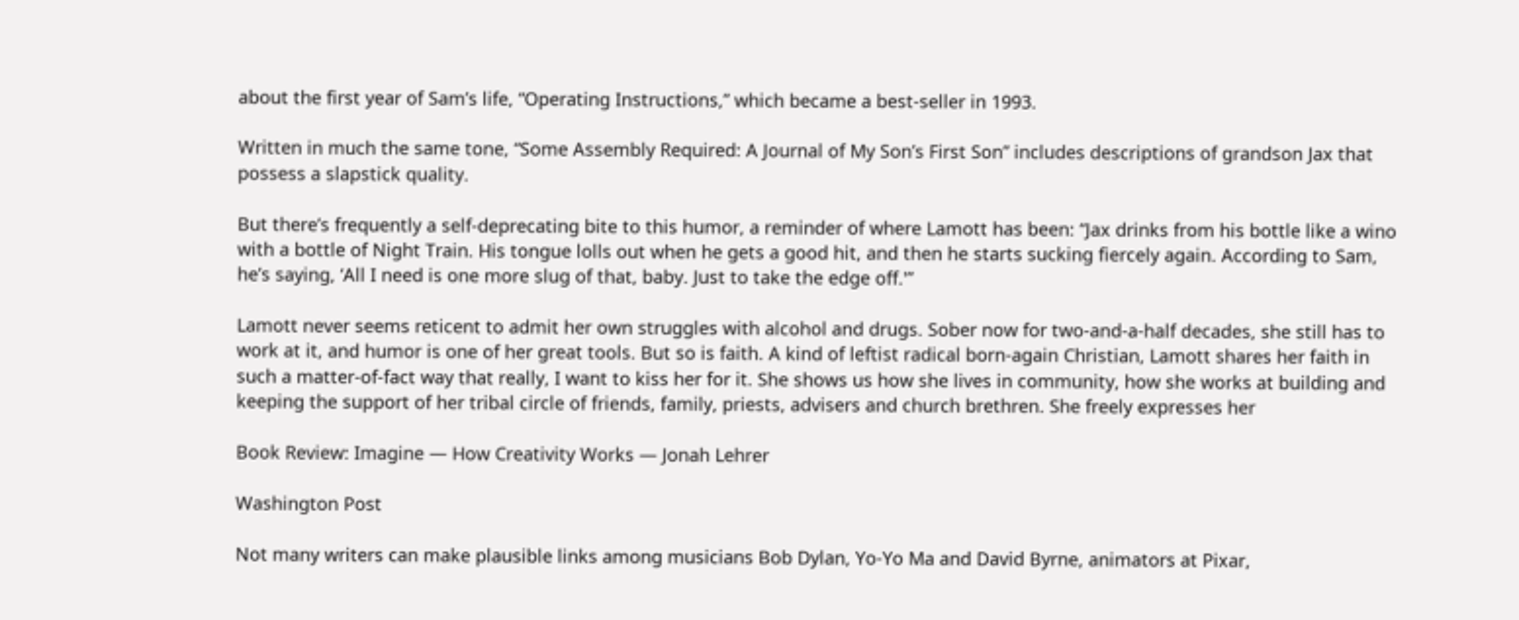about the first year of Sam’s life, “Operating Instructions,” which became a best-seller in 1993.

Written in much the same tone, “Some Assembly Required: A Journal of My Son’s First Son” includes descriptions of grandson Jax that possess a slapstick quality.

But there’s frequently a self-deprecating bite to this humor, a reminder of where Lamott has been: “Jax drinks from his bottle like a wino with a bottle of Night Train. His tongue lolls out when he gets a good hit, and then he starts sucking fiercely again. According to Sam, he’s saying, ‘All I need is one more slug of that, baby. Just to take the edge off.'”

Lamott never seems reticent to admit her own struggles with alcohol and drugs. Sober now for two-and-a-half decades, she still has to work at it, and humor is one of her great tools. But so is faith. A kind of leftist radical born-again Christian, Lamott shares her faith in such a matter-of-fact way that really, I want to kiss her for it. She shows us how she lives in community, how she works at building and keeping the support of her tribal circle of friends, family, priests, advisers and church brethren. She freely expresses her

Book Review: Imagine — How Creativity Works — Jonah Lehrer

Washington Post

Not many writers can make plausible links among musicians Bob Dylan, Yo-Yo Ma and David Byrne, animators at Pixar,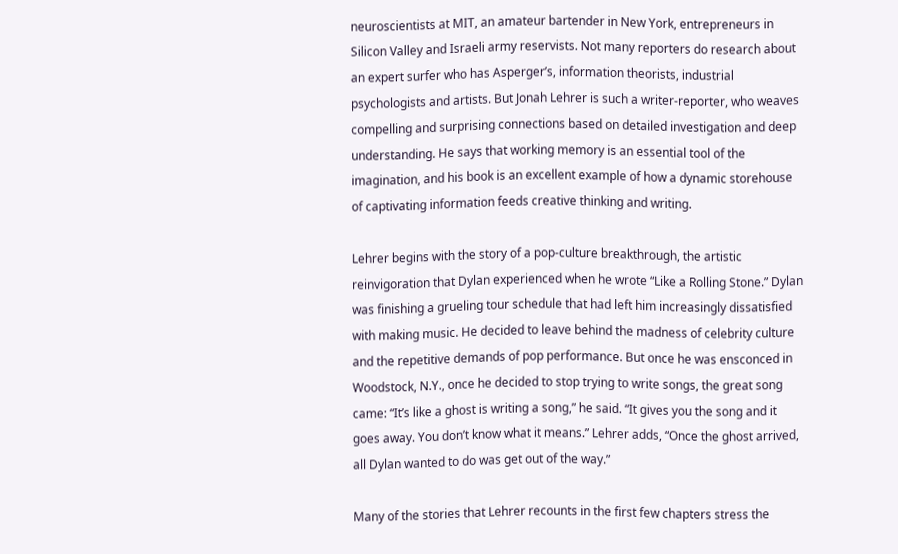neuroscientists at MIT, an amateur bartender in New York, entrepreneurs in Silicon Valley and Israeli army reservists. Not many reporters do research about an expert surfer who has Asperger’s, information theorists, industrial psychologists and artists. But Jonah Lehrer is such a writer-reporter, who weaves compelling and surprising connections based on detailed investigation and deep understanding. He says that working memory is an essential tool of the imagination, and his book is an excellent example of how a dynamic storehouse of captivating information feeds creative thinking and writing.

Lehrer begins with the story of a pop-culture breakthrough, the artistic reinvigoration that Dylan experienced when he wrote “Like a Rolling Stone.” Dylan was finishing a grueling tour schedule that had left him increasingly dissatisfied with making music. He decided to leave behind the madness of celebrity culture and the repetitive demands of pop performance. But once he was ensconced in Woodstock, N.Y., once he decided to stop trying to write songs, the great song came: “It’s like a ghost is writing a song,” he said. “It gives you the song and it goes away. You don’t know what it means.” Lehrer adds, “Once the ghost arrived, all Dylan wanted to do was get out of the way.”

Many of the stories that Lehrer recounts in the first few chapters stress the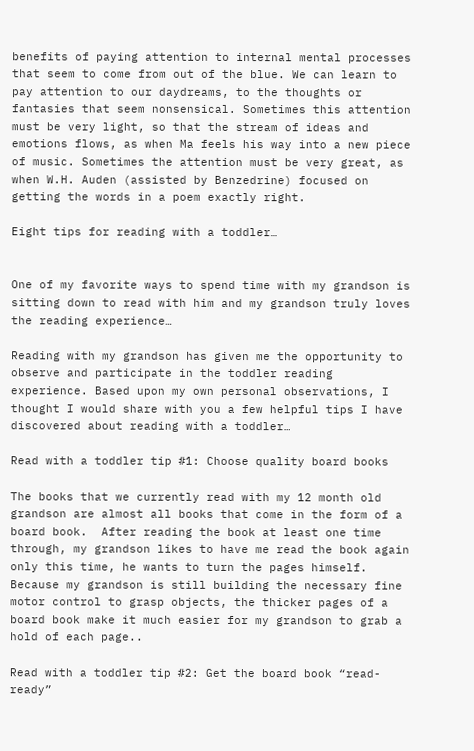benefits of paying attention to internal mental processes that seem to come from out of the blue. We can learn to pay attention to our daydreams, to the thoughts or fantasies that seem nonsensical. Sometimes this attention must be very light, so that the stream of ideas and emotions flows, as when Ma feels his way into a new piece of music. Sometimes the attention must be very great, as when W.H. Auden (assisted by Benzedrine) focused on getting the words in a poem exactly right.

Eight tips for reading with a toddler…


One of my favorite ways to spend time with my grandson is sitting down to read with him and my grandson truly loves the reading experience…

Reading with my grandson has given me the opportunity to observe and participate in the toddler reading experience. Based upon my own personal observations, I thought I would share with you a few helpful tips I have discovered about reading with a toddler…

Read with a toddler tip #1: Choose quality board books

The books that we currently read with my 12 month old grandson are almost all books that come in the form of a board book.  After reading the book at least one time through, my grandson likes to have me read the book again only this time, he wants to turn the pages himself. Because my grandson is still building the necessary fine motor control to grasp objects, the thicker pages of a board book make it much easier for my grandson to grab a hold of each page..

Read with a toddler tip #2: Get the board book “read-ready”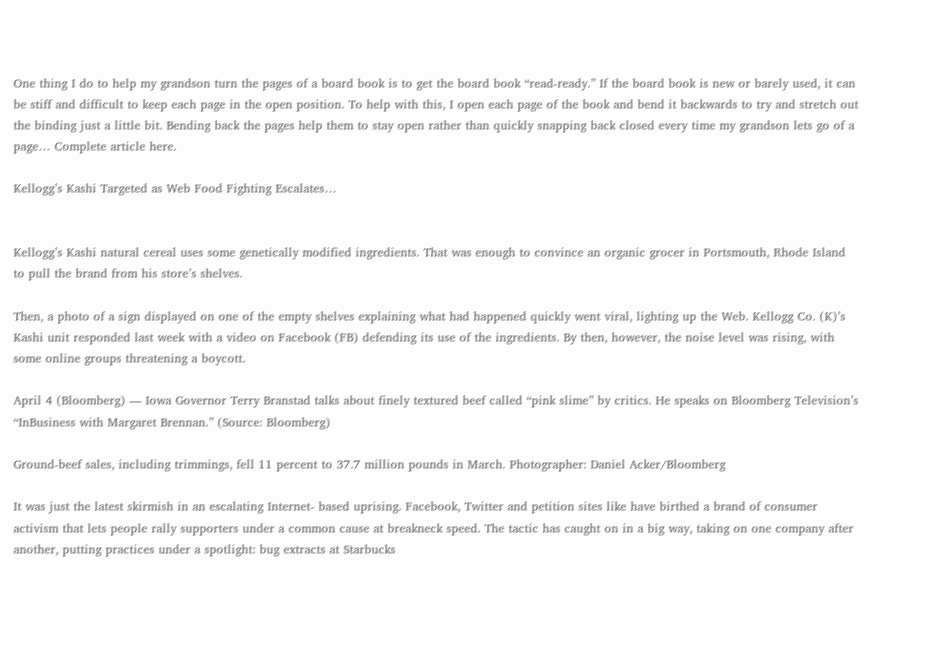One thing I do to help my grandson turn the pages of a board book is to get the board book “read-ready.” If the board book is new or barely used, it can be stiff and difficult to keep each page in the open position. To help with this, I open each page of the book and bend it backwards to try and stretch out the binding just a little bit. Bending back the pages help them to stay open rather than quickly snapping back closed every time my grandson lets go of a page… Complete article here.

Kellogg’s Kashi Targeted as Web Food Fighting Escalates…


Kellogg’s Kashi natural cereal uses some genetically modified ingredients. That was enough to convince an organic grocer in Portsmouth, Rhode Island to pull the brand from his store’s shelves.

Then, a photo of a sign displayed on one of the empty shelves explaining what had happened quickly went viral, lighting up the Web. Kellogg Co. (K)’s Kashi unit responded last week with a video on Facebook (FB) defending its use of the ingredients. By then, however, the noise level was rising, with some online groups threatening a boycott.

April 4 (Bloomberg) — Iowa Governor Terry Branstad talks about finely textured beef called “pink slime” by critics. He speaks on Bloomberg Television’s “InBusiness with Margaret Brennan.” (Source: Bloomberg)

Ground-beef sales, including trimmings, fell 11 percent to 37.7 million pounds in March. Photographer: Daniel Acker/Bloomberg

It was just the latest skirmish in an escalating Internet- based uprising. Facebook, Twitter and petition sites like have birthed a brand of consumer activism that lets people rally supporters under a common cause at breakneck speed. The tactic has caught on in a big way, taking on one company after another, putting practices under a spotlight: bug extracts at Starbucks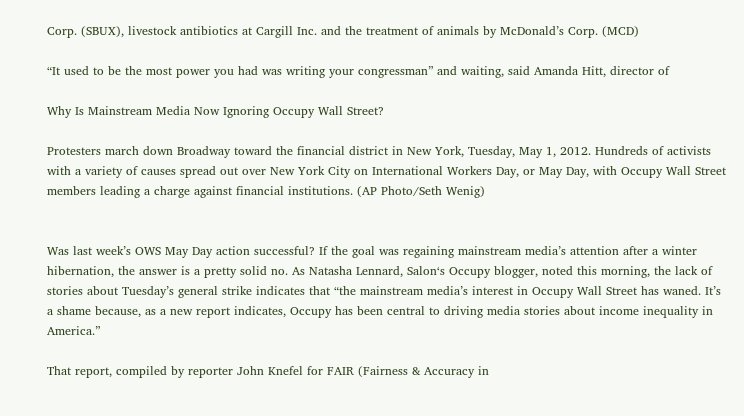Corp. (SBUX), livestock antibiotics at Cargill Inc. and the treatment of animals by McDonald’s Corp. (MCD)

“It used to be the most power you had was writing your congressman” and waiting, said Amanda Hitt, director of

Why Is Mainstream Media Now Ignoring Occupy Wall Street?

Protesters march down Broadway toward the financial district in New York, Tuesday, May 1, 2012. Hundreds of activists with a variety of causes spread out over New York City on International Workers Day, or May Day, with Occupy Wall Street members leading a charge against financial institutions. (AP Photo/Seth Wenig)


Was last week’s OWS May Day action successful? If the goal was regaining mainstream media’s attention after a winter hibernation, the answer is a pretty solid no. As Natasha Lennard, Salon‘s Occupy blogger, noted this morning, the lack of stories about Tuesday’s general strike indicates that “the mainstream media’s interest in Occupy Wall Street has waned. It’s a shame because, as a new report indicates, Occupy has been central to driving media stories about income inequality in America.”

That report, compiled by reporter John Knefel for FAIR (Fairness & Accuracy in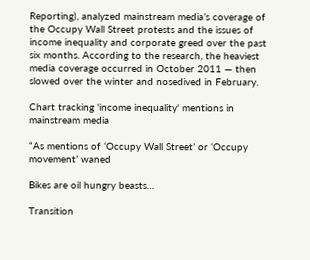Reporting), analyzed mainstream media’s coverage of the Occupy Wall Street protests and the issues of income inequality and corporate greed over the past six months. According to the research, the heaviest media coverage occurred in October 2011 — then slowed over the winter and nosedived in February.

Chart tracking 'income inequality' mentions in mainstream media

“As mentions of ‘Occupy Wall Street’ or ‘Occupy movement’ waned

Bikes are oil hungry beasts…

Transition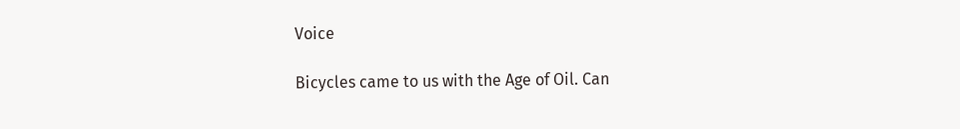Voice

Bicycles came to us with the Age of Oil. Can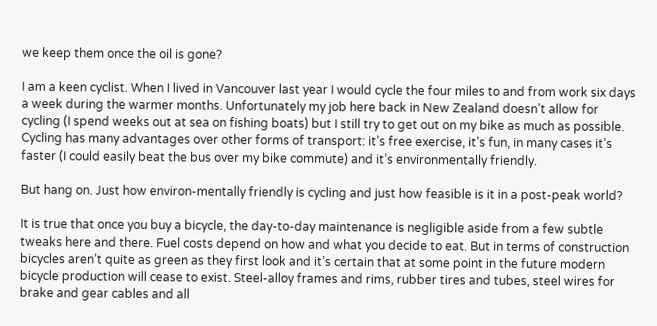we keep them once the oil is gone?

I am a keen cyclist. When I lived in Vancouver last year I would cycle the four miles to and from work six days a week during the warmer months. Unfortunately my job here back in New Zealand doesn’t allow for cycling (I spend weeks out at sea on fishing boats) but I still try to get out on my bike as much as possible. Cycling has many advantages over other forms of transport: it’s free exercise, it’s fun, in many cases it’s faster (I could easily beat the bus over my bike commute) and it’s environmentally friendly.

But hang on. Just how environ-mentally friendly is cycling and just how feasible is it in a post-peak world?

It is true that once you buy a bicycle, the day-to-day maintenance is negligible aside from a few subtle tweaks here and there. Fuel costs depend on how and what you decide to eat. But in terms of construction bicycles aren’t quite as green as they first look and it’s certain that at some point in the future modern bicycle production will cease to exist. Steel-alloy frames and rims, rubber tires and tubes, steel wires for brake and gear cables and all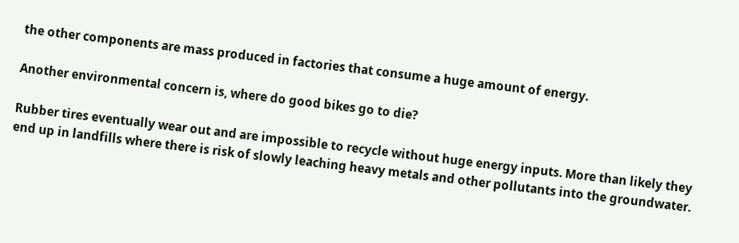the other components are mass produced in factories that consume a huge amount of energy.

Another environmental concern is, where do good bikes go to die?

Rubber tires eventually wear out and are impossible to recycle without huge energy inputs. More than likely they end up in landfills where there is risk of slowly leaching heavy metals and other pollutants into the groundwater.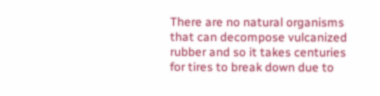There are no natural organisms that can decompose vulcanized rubber and so it takes centuries for tires to break down due to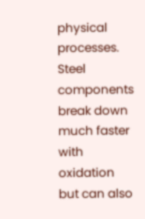physical processes. Steel components break down much faster with oxidation but can also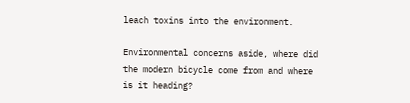leach toxins into the environment.

Environmental concerns aside, where did the modern bicycle come from and where is it heading?